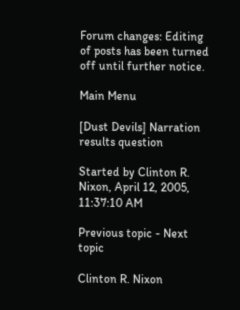Forum changes: Editing of posts has been turned off until further notice.

Main Menu

[Dust Devils] Narration results question

Started by Clinton R. Nixon, April 12, 2005, 11:37:10 AM

Previous topic - Next topic

Clinton R. Nixon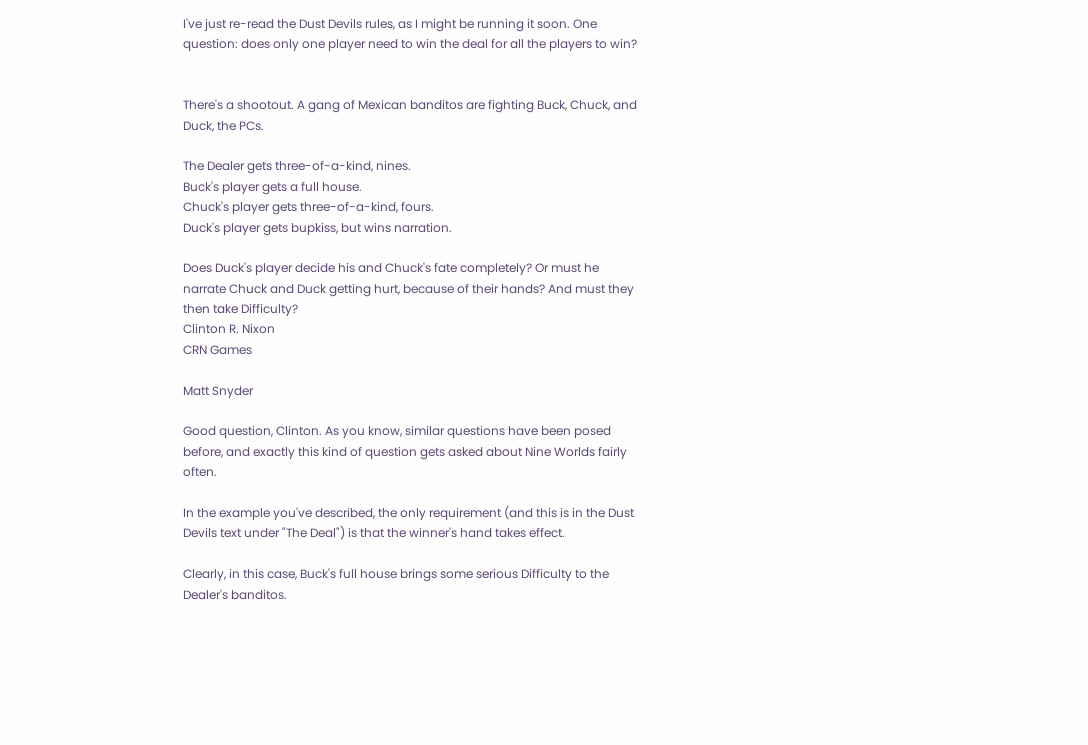I've just re-read the Dust Devils rules, as I might be running it soon. One question: does only one player need to win the deal for all the players to win?


There's a shootout. A gang of Mexican banditos are fighting Buck, Chuck, and Duck, the PCs.

The Dealer gets three-of-a-kind, nines.
Buck's player gets a full house.
Chuck's player gets three-of-a-kind, fours.
Duck's player gets bupkiss, but wins narration.

Does Duck's player decide his and Chuck's fate completely? Or must he narrate Chuck and Duck getting hurt, because of their hands? And must they then take Difficulty?
Clinton R. Nixon
CRN Games

Matt Snyder

Good question, Clinton. As you know, similar questions have been posed before, and exactly this kind of question gets asked about Nine Worlds fairly often.

In the example you've described, the only requirement (and this is in the Dust Devils text under "The Deal") is that the winner's hand takes effect.

Clearly, in this case, Buck's full house brings some serious Difficulty to the Dealer's banditos.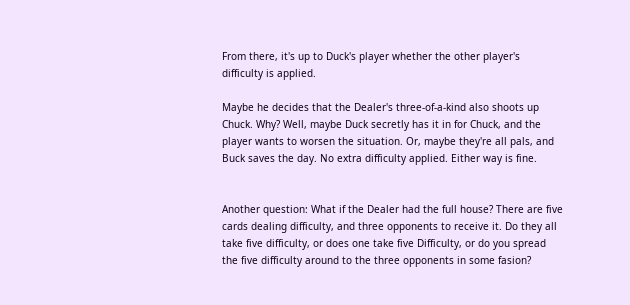From there, it's up to Duck's player whether the other player's difficulty is applied.

Maybe he decides that the Dealer's three-of-a-kind also shoots up Chuck. Why? Well, maybe Duck secretly has it in for Chuck, and the player wants to worsen the situation. Or, maybe they're all pals, and Buck saves the day. No extra difficulty applied. Either way is fine.


Another question: What if the Dealer had the full house? There are five cards dealing difficulty, and three opponents to receive it. Do they all take five difficulty, or does one take five Difficulty, or do you spread the five difficulty around to the three opponents in some fasion?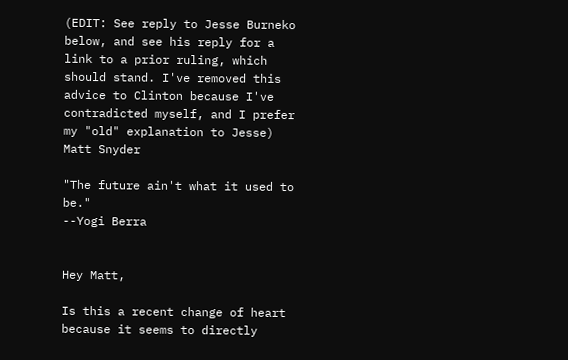(EDIT: See reply to Jesse Burneko below, and see his reply for a link to a prior ruling, which should stand. I've removed this advice to Clinton because I've contradicted myself, and I prefer my "old" explanation to Jesse)
Matt Snyder

"The future ain't what it used to be."
--Yogi Berra


Hey Matt,

Is this a recent change of heart because it seems to directly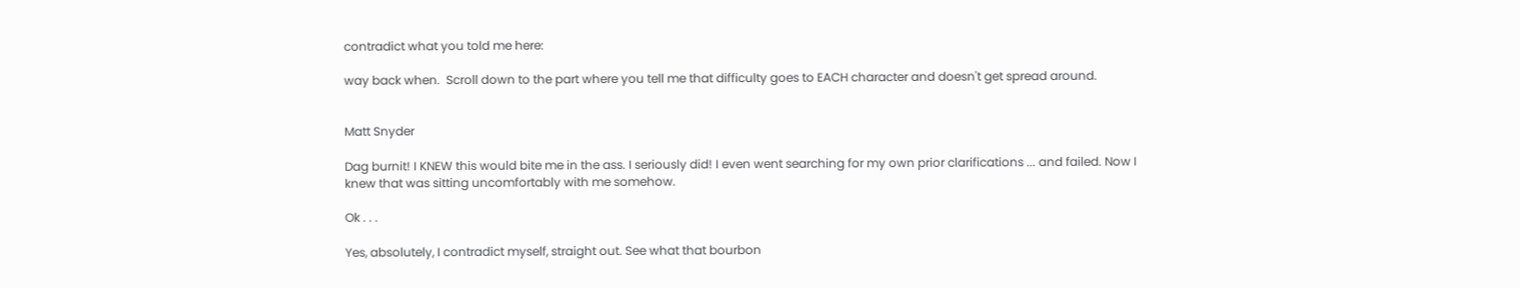contradict what you told me here:

way back when.  Scroll down to the part where you tell me that difficulty goes to EACH character and doesn't get spread around.


Matt Snyder

Dag burnit! I KNEW this would bite me in the ass. I seriously did! I even went searching for my own prior clarifications ... and failed. Now I knew that was sitting uncomfortably with me somehow.

Ok . . .

Yes, absolutely, I contradict myself, straight out. See what that bourbon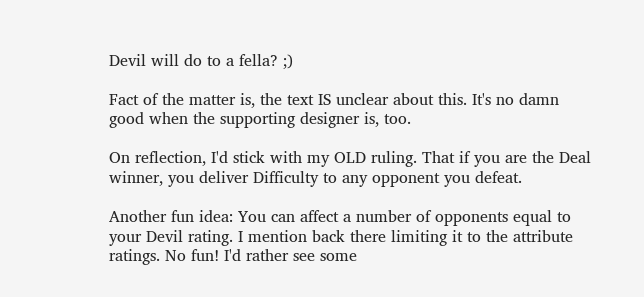Devil will do to a fella? ;)

Fact of the matter is, the text IS unclear about this. It's no damn good when the supporting designer is, too.

On reflection, I'd stick with my OLD ruling. That if you are the Deal winner, you deliver Difficulty to any opponent you defeat.

Another fun idea: You can affect a number of opponents equal to your Devil rating. I mention back there limiting it to the attribute ratings. No fun! I'd rather see some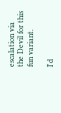escalation via the Devil for this fun variant.

I'd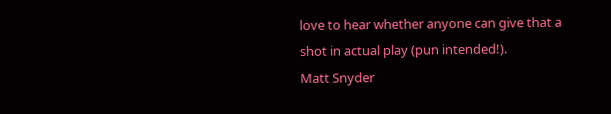love to hear whether anyone can give that a shot in actual play (pun intended!).
Matt Snyder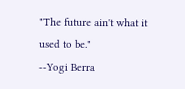"The future ain't what it used to be."
--Yogi Berra